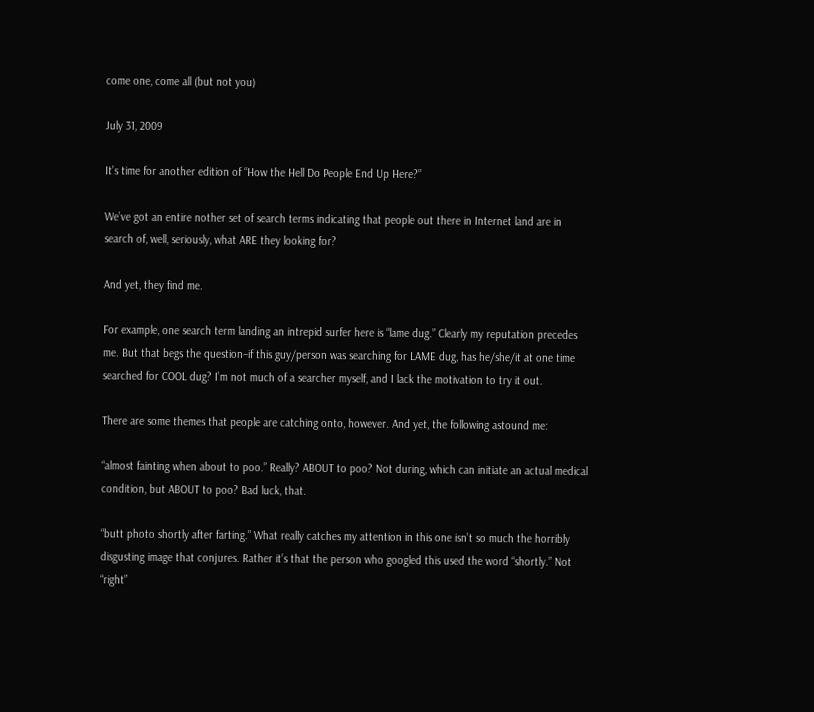come one, come all (but not you)

July 31, 2009

It’s time for another edition of “How the Hell Do People End Up Here?”

We’ve got an entire nother set of search terms indicating that people out there in Internet land are in search of, well, seriously, what ARE they looking for?

And yet, they find me.

For example, one search term landing an intrepid surfer here is “lame dug.” Clearly my reputation precedes me. But that begs the question–if this guy/person was searching for LAME dug, has he/she/it at one time searched for COOL dug? I’m not much of a searcher myself, and I lack the motivation to try it out.

There are some themes that people are catching onto, however. And yet, the following astound me:

“almost fainting when about to poo.” Really? ABOUT to poo? Not during, which can initiate an actual medical condition, but ABOUT to poo? Bad luck, that.

“butt photo shortly after farting.” What really catches my attention in this one isn’t so much the horribly disgusting image that conjures. Rather it’s that the person who googled this used the word “shortly.” Not “right”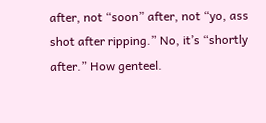after, not “soon” after, not “yo, ass shot after ripping.” No, it’s “shortly after.” How genteel.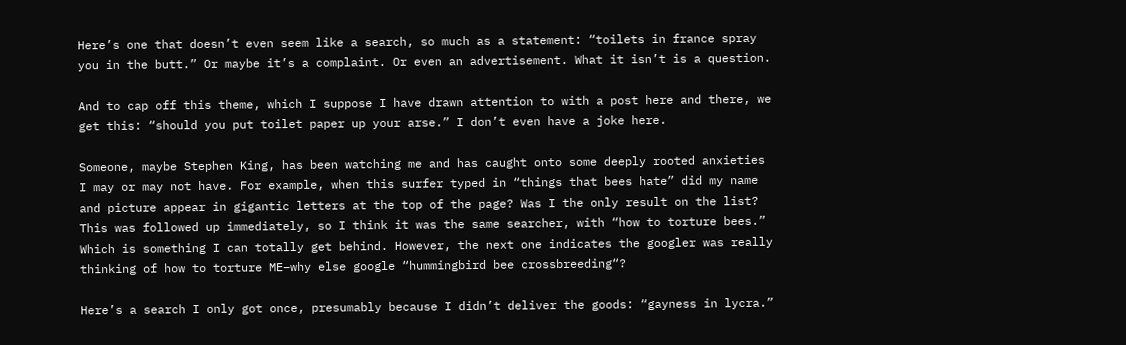Here’s one that doesn’t even seem like a search, so much as a statement: “toilets in france spray you in the butt.” Or maybe it’s a complaint. Or even an advertisement. What it isn’t is a question.

And to cap off this theme, which I suppose I have drawn attention to with a post here and there, we get this: “should you put toilet paper up your arse.” I don’t even have a joke here.

Someone, maybe Stephen King, has been watching me and has caught onto some deeply rooted anxieties I may or may not have. For example, when this surfer typed in “things that bees hate” did my name and picture appear in gigantic letters at the top of the page? Was I the only result on the list? This was followed up immediately, so I think it was the same searcher, with “how to torture bees.” Which is something I can totally get behind. However, the next one indicates the googler was really thinking of how to torture ME–why else google “hummingbird bee crossbreeding“?

Here’s a search I only got once, presumably because I didn’t deliver the goods: “gayness in lycra.”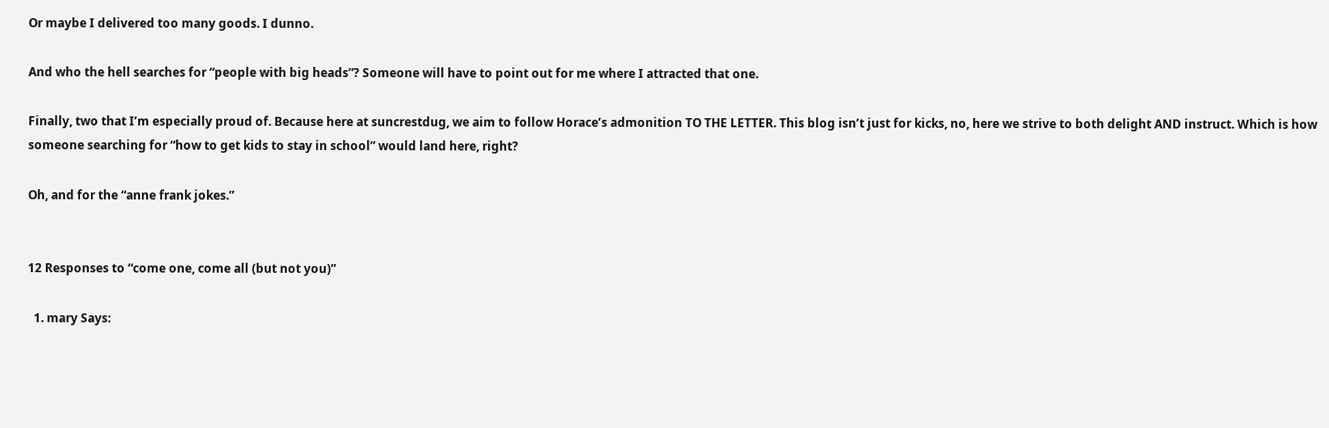Or maybe I delivered too many goods. I dunno.

And who the hell searches for “people with big heads”? Someone will have to point out for me where I attracted that one.

Finally, two that I’m especially proud of. Because here at suncrestdug, we aim to follow Horace’s admonition TO THE LETTER. This blog isn’t just for kicks, no, here we strive to both delight AND instruct. Which is how someone searching for “how to get kids to stay in school” would land here, right?

Oh, and for the “anne frank jokes.”


12 Responses to “come one, come all (but not you)”

  1. mary Says: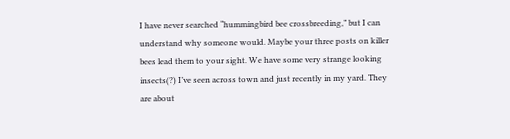I have never searched “hummingbird bee crossbreeding,” but I can understand why someone would. Maybe your three posts on killer bees lead them to your sight. We have some very strange looking insects(?) I’ve seen across town and just recently in my yard. They are about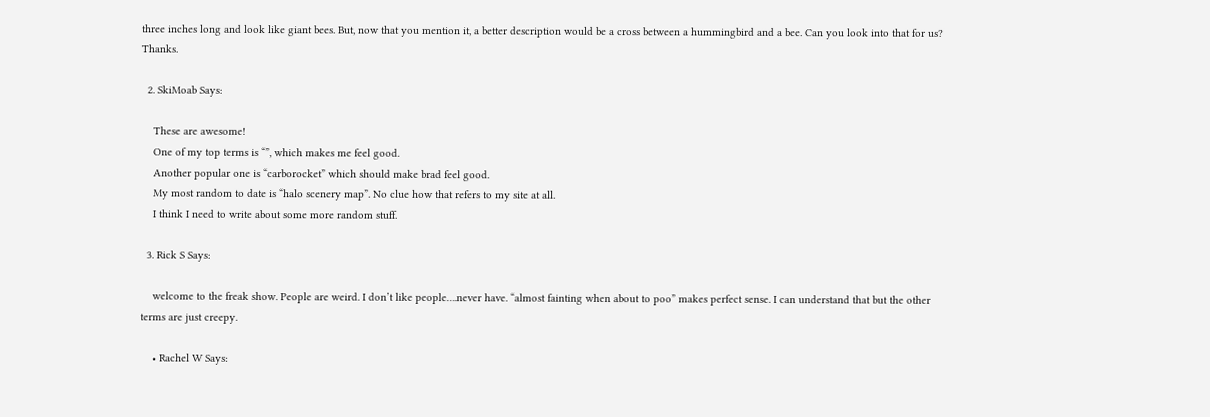three inches long and look like giant bees. But, now that you mention it, a better description would be a cross between a hummingbird and a bee. Can you look into that for us? Thanks.

  2. SkiMoab Says:

    These are awesome!
    One of my top terms is “”, which makes me feel good.
    Another popular one is “carborocket” which should make brad feel good.
    My most random to date is “halo scenery map”. No clue how that refers to my site at all.
    I think I need to write about some more random stuff.

  3. Rick S Says:

    welcome to the freak show. People are weird. I don’t like people….never have. “almost fainting when about to poo” makes perfect sense. I can understand that but the other terms are just creepy.

    • Rachel W Says: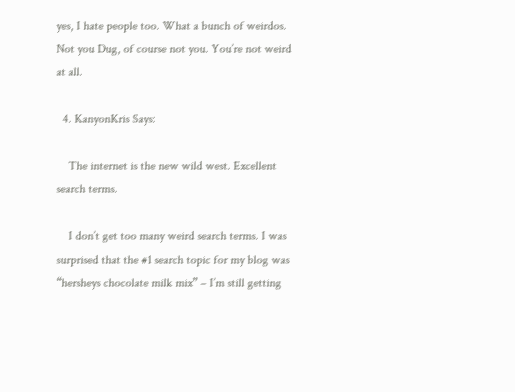yes, I hate people too. What a bunch of weirdos. Not you Dug, of course not you. You’re not weird at all.

  4. KanyonKris Says:

    The internet is the new wild west. Excellent search terms.

    I don’t get too many weird search terms. I was surprised that the #1 search topic for my blog was “hersheys chocolate milk mix” – I’m still getting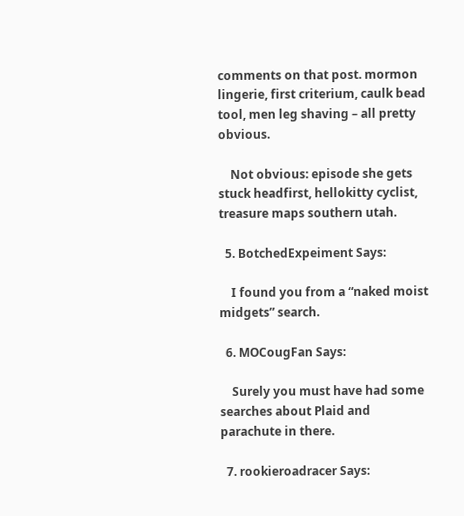comments on that post. mormon lingerie, first criterium, caulk bead tool, men leg shaving – all pretty obvious.

    Not obvious: episode she gets stuck headfirst, hellokitty cyclist, treasure maps southern utah.

  5. BotchedExpeiment Says:

    I found you from a “naked moist midgets” search.

  6. MOCougFan Says:

    Surely you must have had some searches about Plaid and parachute in there.

  7. rookieroadracer Says: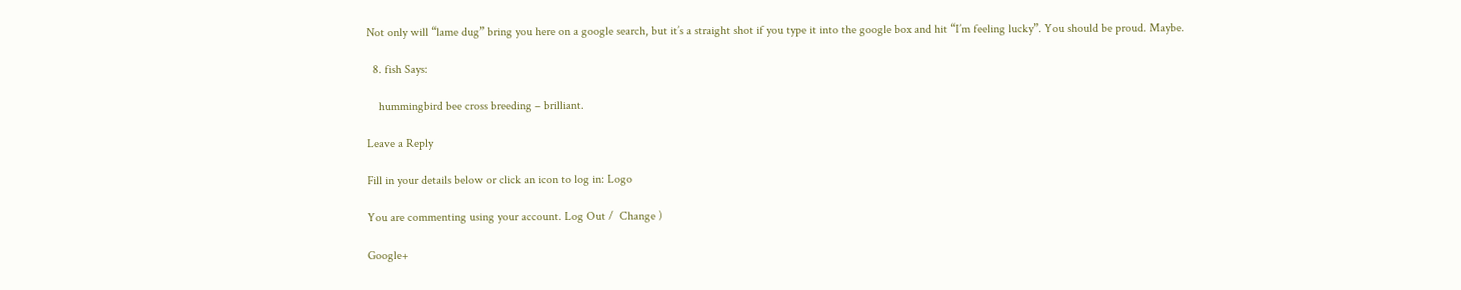Not only will “lame dug” bring you here on a google search, but it’s a straight shot if you type it into the google box and hit “I’m feeling lucky”. You should be proud. Maybe.

  8. fish Says:

    hummingbird bee cross breeding – brilliant.

Leave a Reply

Fill in your details below or click an icon to log in: Logo

You are commenting using your account. Log Out /  Change )

Google+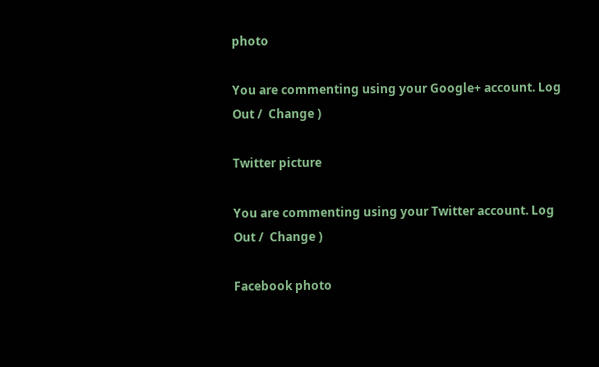photo

You are commenting using your Google+ account. Log Out /  Change )

Twitter picture

You are commenting using your Twitter account. Log Out /  Change )

Facebook photo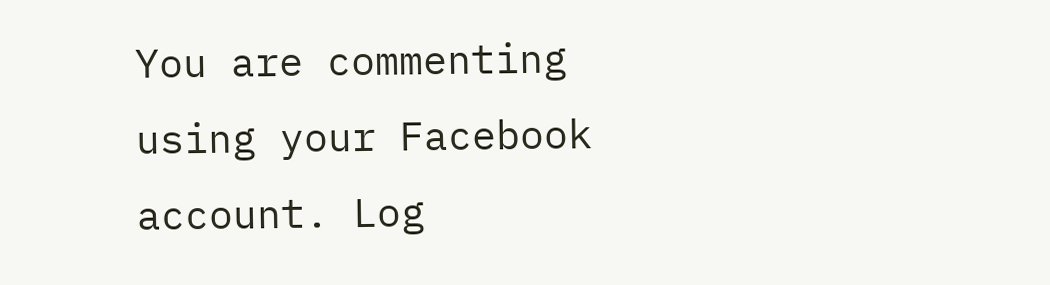You are commenting using your Facebook account. Log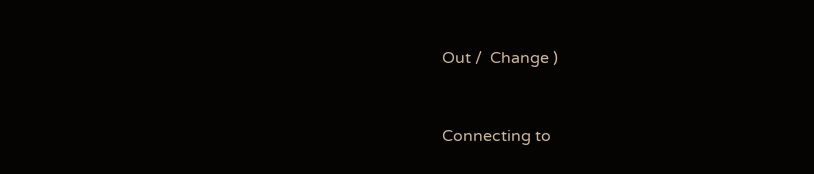Out /  Change )


Connecting to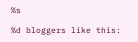%s

%d bloggers like this: